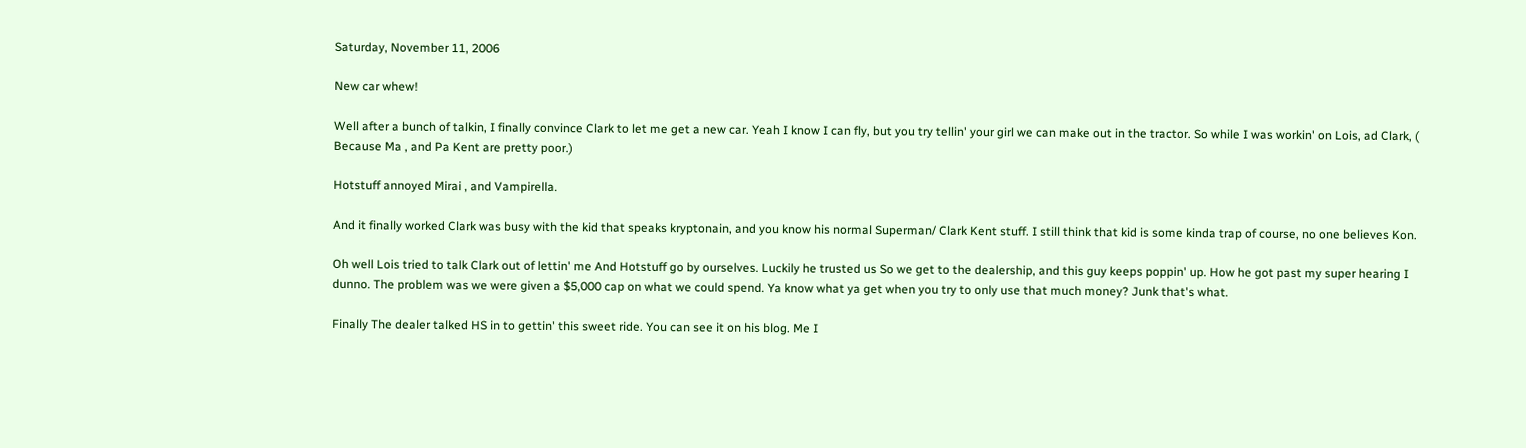Saturday, November 11, 2006

New car whew!

Well after a bunch of talkin, I finally convince Clark to let me get a new car. Yeah I know I can fly, but you try tellin' your girl we can make out in the tractor. So while I was workin' on Lois, ad Clark, ( Because Ma , and Pa Kent are pretty poor.)

Hotstuff annoyed Mirai , and Vampirella.

And it finally worked Clark was busy with the kid that speaks kryptonain, and you know his normal Superman/ Clark Kent stuff. I still think that kid is some kinda trap of course, no one believes Kon.

Oh well Lois tried to talk Clark out of lettin' me And Hotstuff go by ourselves. Luckily he trusted us So we get to the dealership, and this guy keeps poppin' up. How he got past my super hearing I dunno. The problem was we were given a $5,000 cap on what we could spend. Ya know what ya get when you try to only use that much money? Junk that's what.

Finally The dealer talked HS in to gettin' this sweet ride. You can see it on his blog. Me I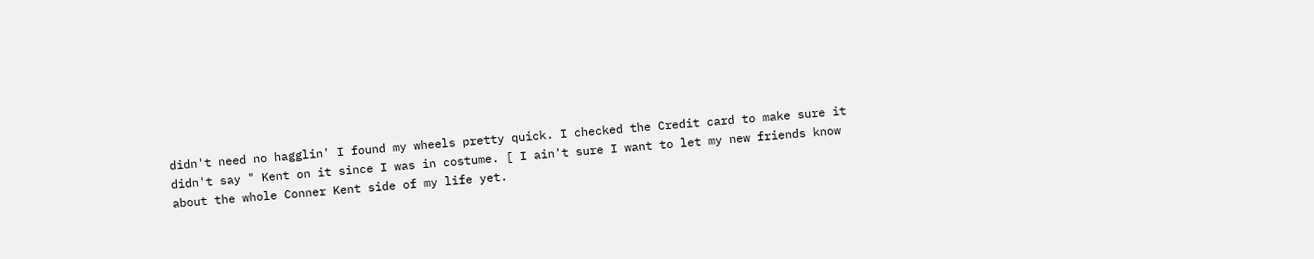didn't need no hagglin' I found my wheels pretty quick. I checked the Credit card to make sure it didn't say " Kent on it since I was in costume. [ I ain't sure I want to let my new friends know about the whole Conner Kent side of my life yet.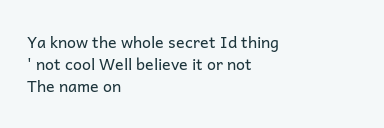Ya know the whole secret Id thing ' not cool Well believe it or not The name on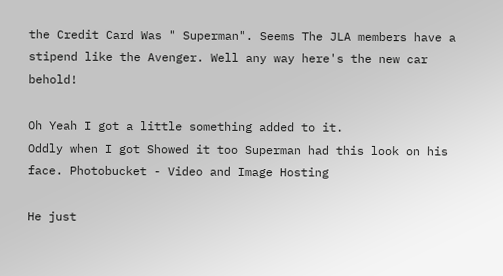the Credit Card Was " Superman". Seems The JLA members have a stipend like the Avenger. Well any way here's the new car behold!

Oh Yeah I got a little something added to it.
Oddly when I got Showed it too Superman had this look on his face. Photobucket - Video and Image Hosting

He just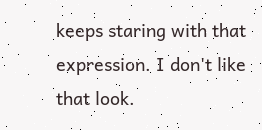keeps staring with that expression. I don't like that look.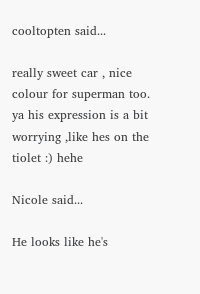cooltopten said...

really sweet car , nice colour for superman too. ya his expression is a bit worrying ,like hes on the tiolet :) hehe

Nicole said...

He looks like he's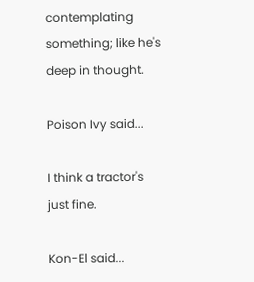contemplating something; like he's deep in thought.

Poison Ivy said...

I think a tractor's just fine.

Kon-El said...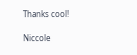Thanks cool!

Niccole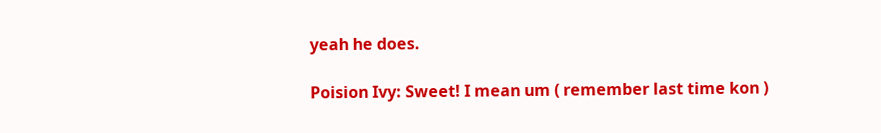yeah he does.

Poision Ivy: Sweet! I mean um ( remember last time kon )